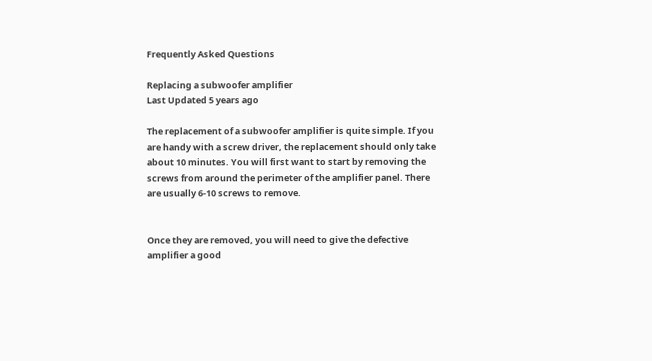Frequently Asked Questions

Replacing a subwoofer amplifier
Last Updated 5 years ago

The replacement of a subwoofer amplifier is quite simple. If you are handy with a screw driver, the replacement should only take about 10 minutes. You will first want to start by removing the screws from around the perimeter of the amplifier panel. There are usually 6-10 screws to remove.


Once they are removed, you will need to give the defective amplifier a good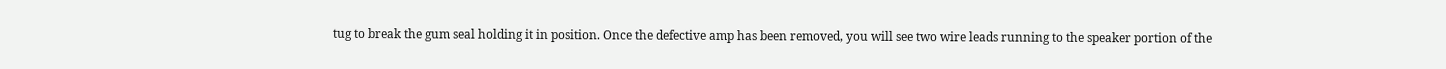tug to break the gum seal holding it in position. Once the defective amp has been removed, you will see two wire leads running to the speaker portion of the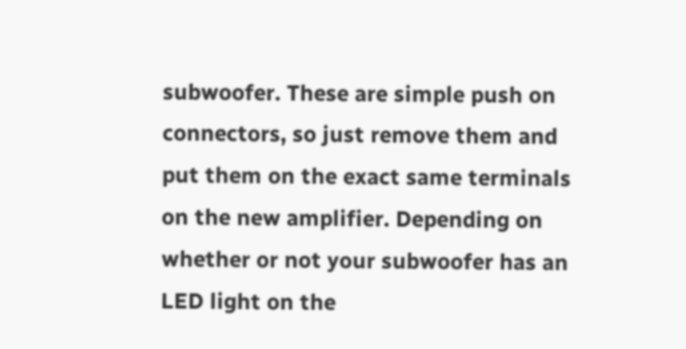subwoofer. These are simple push on connectors, so just remove them and put them on the exact same terminals on the new amplifier. Depending on whether or not your subwoofer has an LED light on the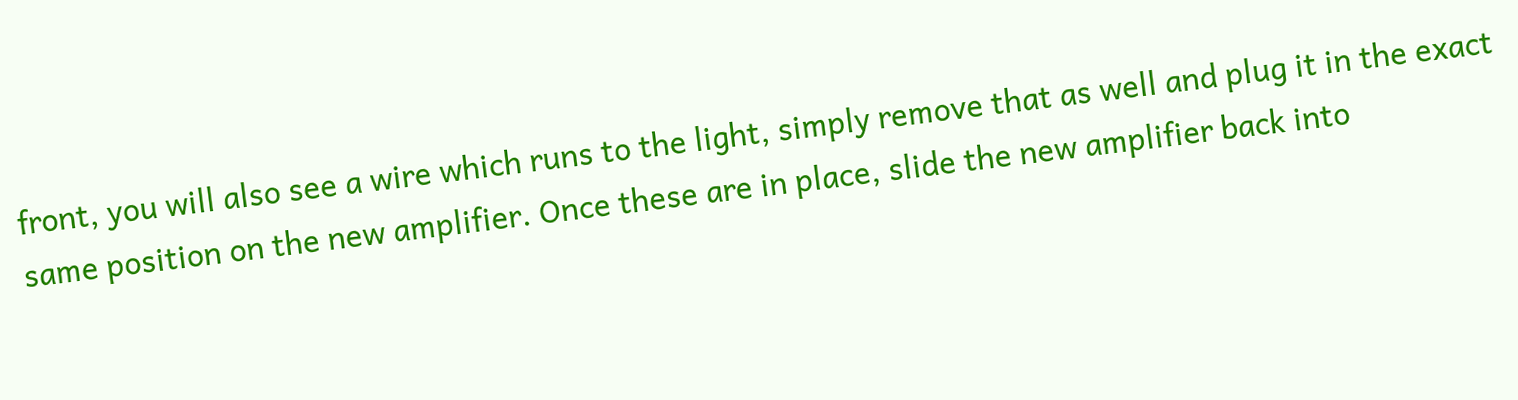front, you will also see a wire which runs to the light, simply remove that as well and plug it in the exact same position on the new amplifier. Once these are in place, slide the new amplifier back into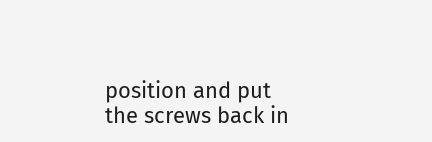position and put the screws back in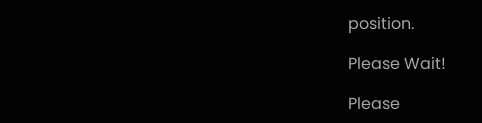position.

Please Wait!

Please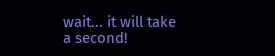wait... it will take a second!